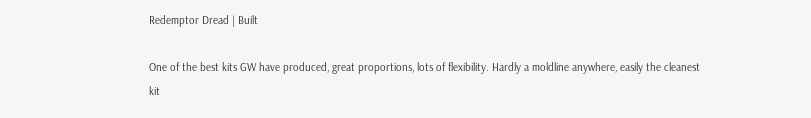Redemptor Dread | Built

One of the best kits GW have produced, great proportions, lots of flexibility. Hardly a moldline anywhere, easily the cleanest kit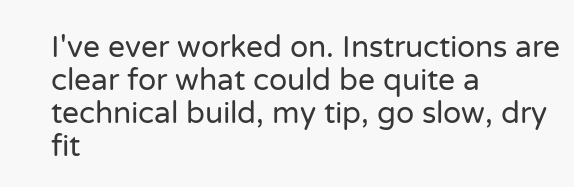I've ever worked on. Instructions are clear for what could be quite a technical build, my tip, go slow, dry fit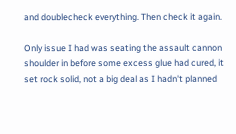and doublecheck everything. Then check it again.

Only issue I had was seating the assault cannon shoulder in before some excess glue had cured, it set rock solid, not a big deal as I hadn't planned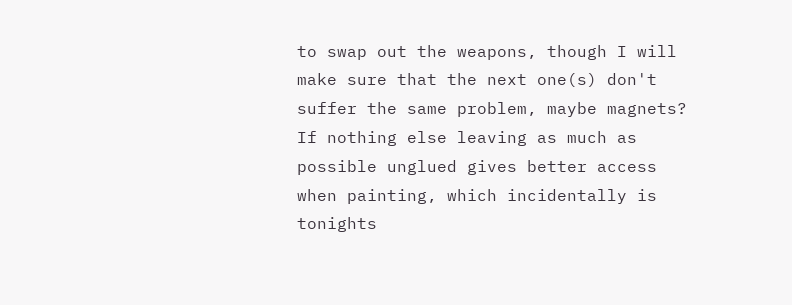to swap out the weapons, though I will make sure that the next one(s) don't suffer the same problem, maybe magnets? If nothing else leaving as much as possible unglued gives better access when painting, which incidentally is tonights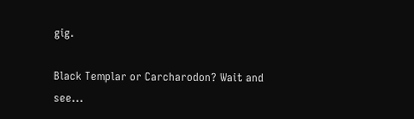gig.

Black Templar or Carcharodon? Wait and see...